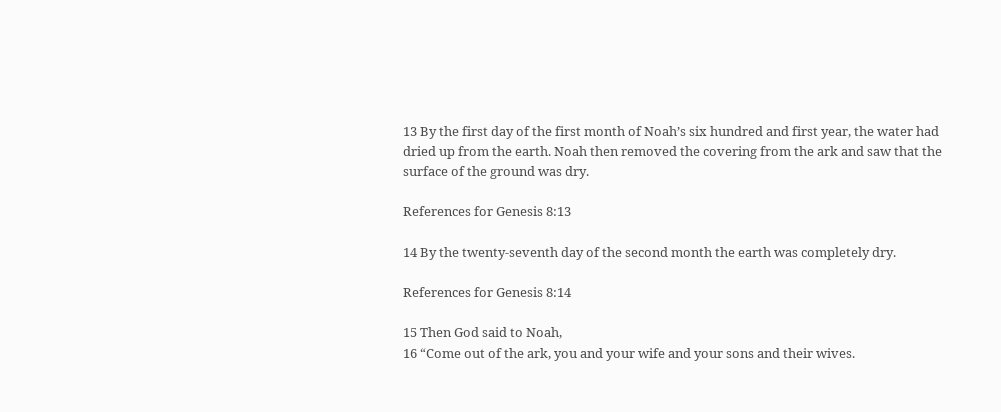13 By the first day of the first month of Noah’s six hundred and first year, the water had dried up from the earth. Noah then removed the covering from the ark and saw that the surface of the ground was dry.

References for Genesis 8:13

14 By the twenty-seventh day of the second month the earth was completely dry.

References for Genesis 8:14

15 Then God said to Noah,
16 “Come out of the ark, you and your wife and your sons and their wives.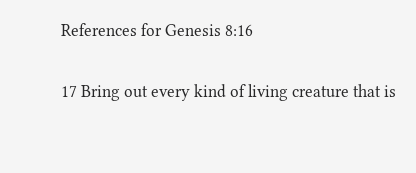References for Genesis 8:16

17 Bring out every kind of living creature that is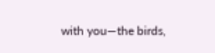with you—the birds,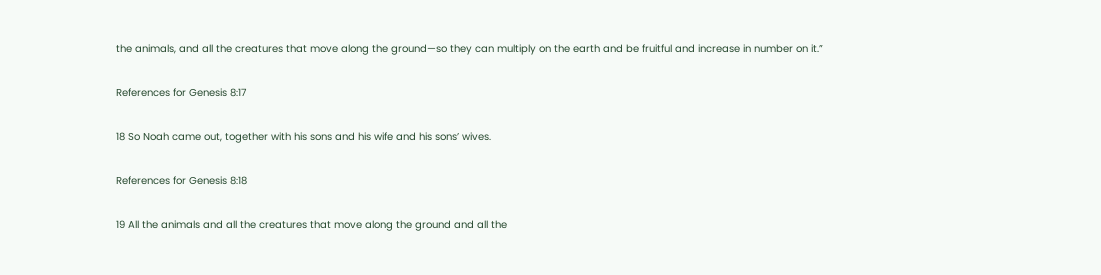the animals, and all the creatures that move along the ground—so they can multiply on the earth and be fruitful and increase in number on it.”

References for Genesis 8:17

18 So Noah came out, together with his sons and his wife and his sons’ wives.

References for Genesis 8:18

19 All the animals and all the creatures that move along the ground and all the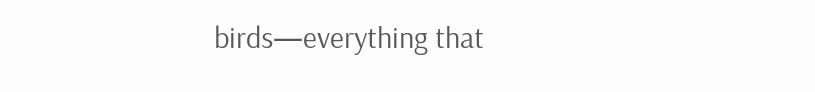birds—everything that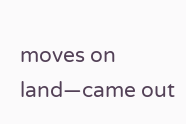moves on land—came out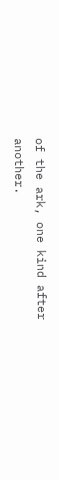of the ark, one kind after another.